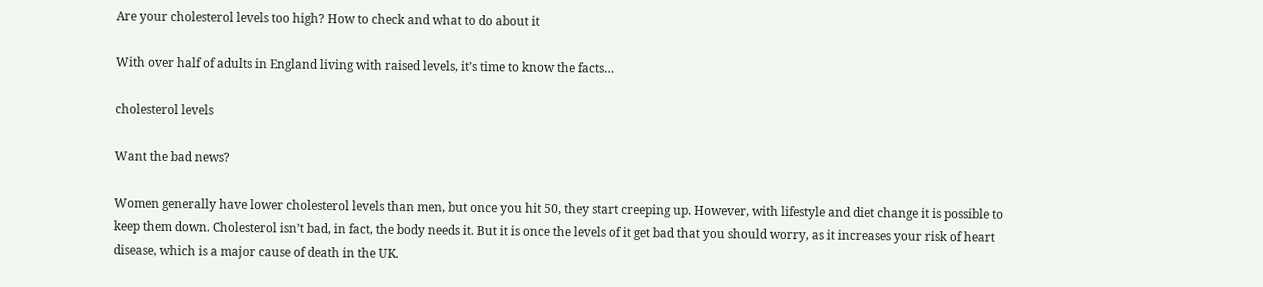Are your cholesterol levels too high? How to check and what to do about it

With over half of adults in England living with raised levels, it’s time to know the facts…

cholesterol levels

Want the bad news?

Women generally have lower cholesterol levels than men, but once you hit 50, they start creeping up. However, with lifestyle and diet change it is possible to keep them down. Cholesterol isn’t bad, in fact, the body needs it. But it is once the levels of it get bad that you should worry, as it increases your risk of heart disease, which is a major cause of death in the UK.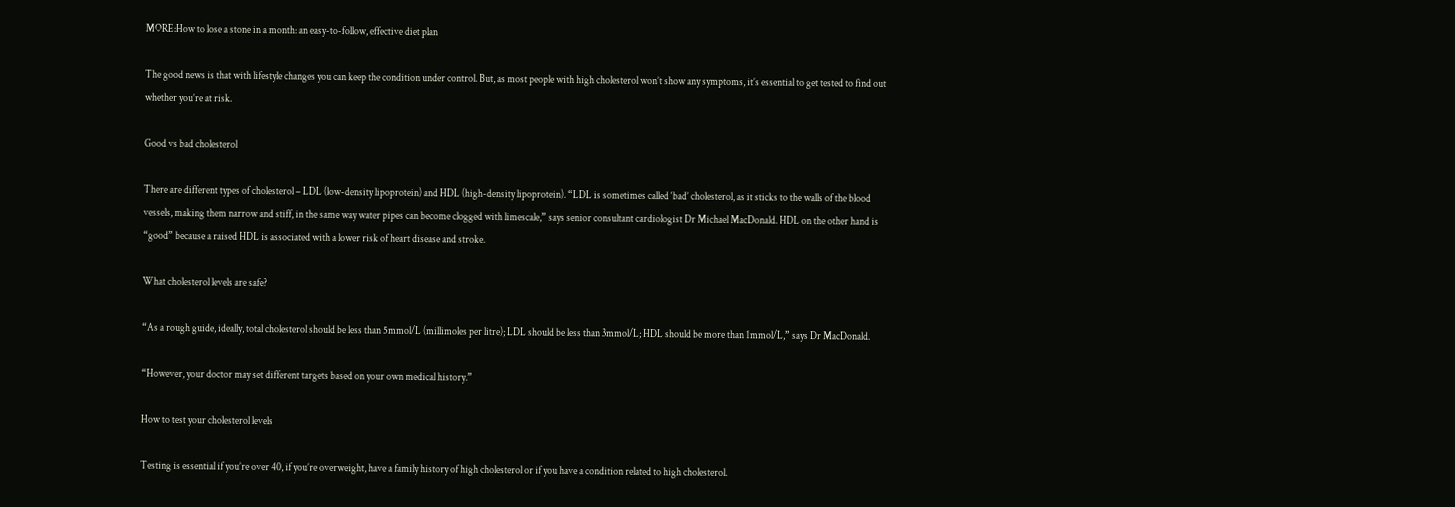MORE:How to lose a stone in a month: an easy-to-follow, effective diet plan

The good news is that with lifestyle changes you can keep the condition under control. But, as most people with high cholesterol won’t show any symptoms, it’s essential to get tested to find out whether you’re at risk.

Good vs bad cholesterol

There are different types of cholesterol – LDL (low-density lipoprotein) and HDL (high-density lipoprotein). “LDL is sometimes called ‘bad’ cholesterol, as it sticks to the walls of the blood vessels, making them narrow and stiff, in the same way water pipes can become clogged with limescale,” says senior consultant cardiologist Dr Michael MacDonald. HDL on the other hand is “good” because a raised HDL is associated with a lower risk of heart disease and stroke.

What cholesterol levels are safe?

“As a rough guide, ideally, total cholesterol should be less than 5mmol/L (millimoles per litre); LDL should be less than 3mmol/L; HDL should be more than 1mmol/L,” says Dr MacDonald.

“However, your doctor may set different targets based on your own medical history.”

How to test your cholesterol levels

Testing is essential if you’re over 40, if you’re overweight, have a family history of high cholesterol or if you have a condition related to high cholesterol.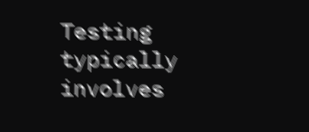Testing typically involves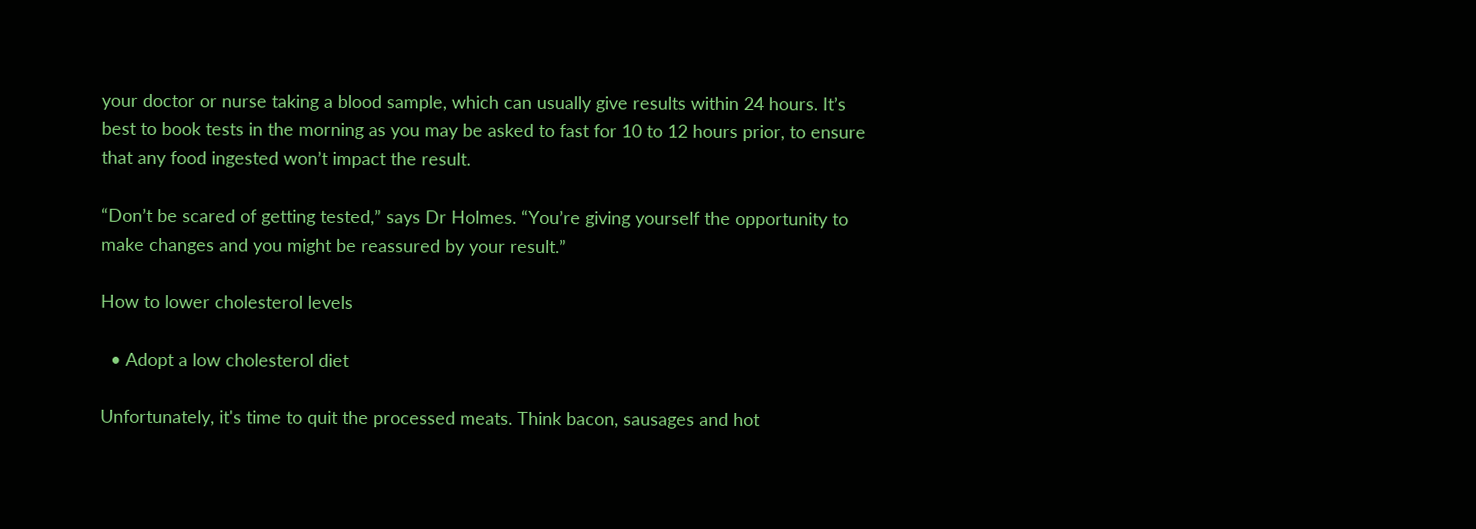your doctor or nurse taking a blood sample, which can usually give results within 24 hours. It’s best to book tests in the morning as you may be asked to fast for 10 to 12 hours prior, to ensure that any food ingested won’t impact the result.

“Don’t be scared of getting tested,” says Dr Holmes. “You’re giving yourself the opportunity to make changes and you might be reassured by your result.”

How to lower cholesterol levels

  • Adopt a low cholesterol diet

Unfortunately, it's time to quit the processed meats. Think bacon, sausages and hot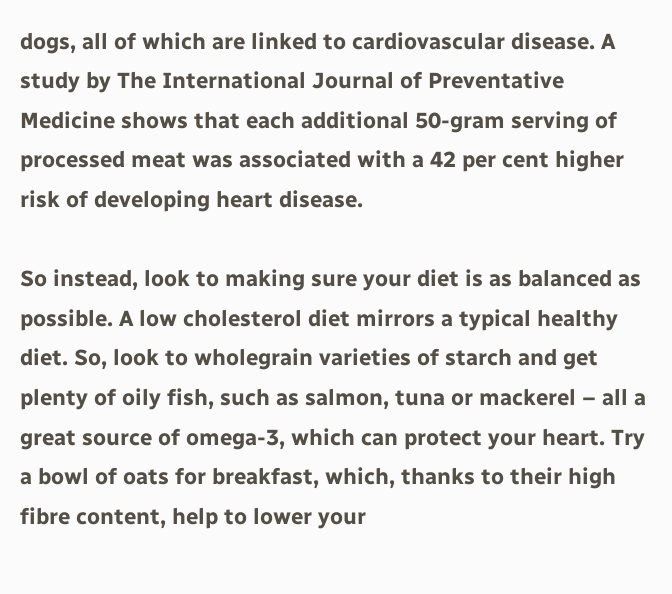dogs, all of which are linked to cardiovascular disease. A study by The International Journal of Preventative Medicine shows that each additional 50-gram serving of processed meat was associated with a 42 per cent higher risk of developing heart disease.

So instead, look to making sure your diet is as balanced as possible. A low cholesterol diet mirrors a typical healthy diet. So, look to wholegrain varieties of starch and get plenty of oily fish, such as salmon, tuna or mackerel – all a great source of omega-3, which can protect your heart. Try a bowl of oats for breakfast, which, thanks to their high fibre content, help to lower your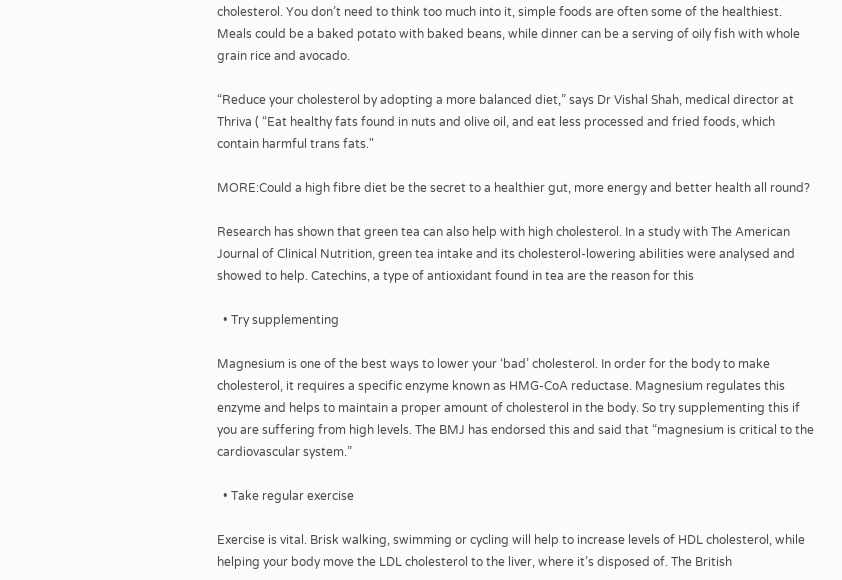cholesterol. You don’t need to think too much into it, simple foods are often some of the healthiest. Meals could be a baked potato with baked beans, while dinner can be a serving of oily fish with whole grain rice and avocado.

“Reduce your cholesterol by adopting a more balanced diet,” says Dr Vishal Shah, medical director at Thriva ( “Eat healthy fats found in nuts and olive oil, and eat less processed and fried foods, which contain harmful trans fats."

MORE:Could a high fibre diet be the secret to a healthier gut, more energy and better health all round?

Research has shown that green tea can also help with high cholesterol. In a study with The American Journal of Clinical Nutrition, green tea intake and its cholesterol-lowering abilities were analysed and showed to help. Catechins, a type of antioxidant found in tea are the reason for this

  • Try supplementing

Magnesium is one of the best ways to lower your ‘bad’ cholesterol. In order for the body to make cholesterol, it requires a specific enzyme known as HMG-CoA reductase. Magnesium regulates this enzyme and helps to maintain a proper amount of cholesterol in the body. So try supplementing this if you are suffering from high levels. The BMJ has endorsed this and said that “magnesium is critical to the cardiovascular system.”

  • Take regular exercise

Exercise is vital. Brisk walking, swimming or cycling will help to increase levels of HDL cholesterol, while helping your body move the LDL cholesterol to the liver, where it’s disposed of. The British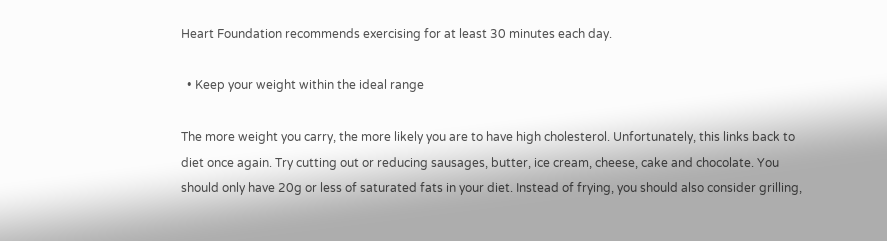Heart Foundation recommends exercising for at least 30 minutes each day.

  • Keep your weight within the ideal range

The more weight you carry, the more likely you are to have high cholesterol. Unfortunately, this links back to diet once again. Try cutting out or reducing sausages, butter, ice cream, cheese, cake and chocolate. You should only have 20g or less of saturated fats in your diet. Instead of frying, you should also consider grilling,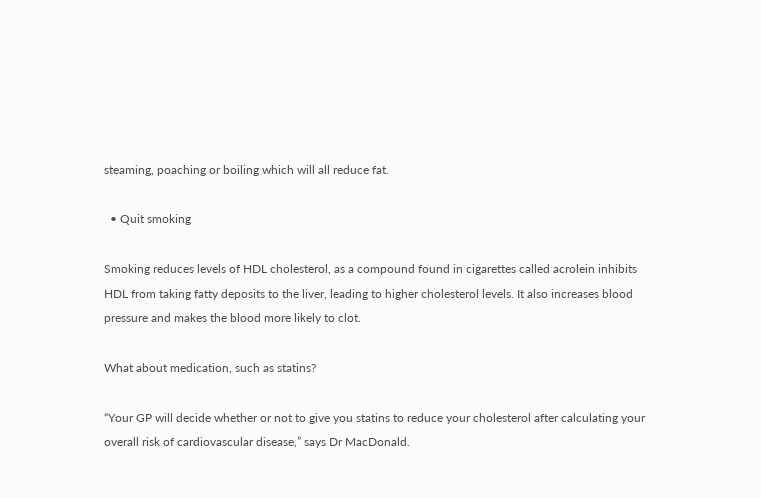steaming, poaching or boiling which will all reduce fat.

  • Quit smoking

Smoking reduces levels of HDL cholesterol, as a compound found in cigarettes called acrolein inhibits HDL from taking fatty deposits to the liver, leading to higher cholesterol levels. It also increases blood pressure and makes the blood more likely to clot.

What about medication, such as statins?

“Your GP will decide whether or not to give you statins to reduce your cholesterol after calculating your overall risk of cardiovascular disease,” says Dr MacDonald.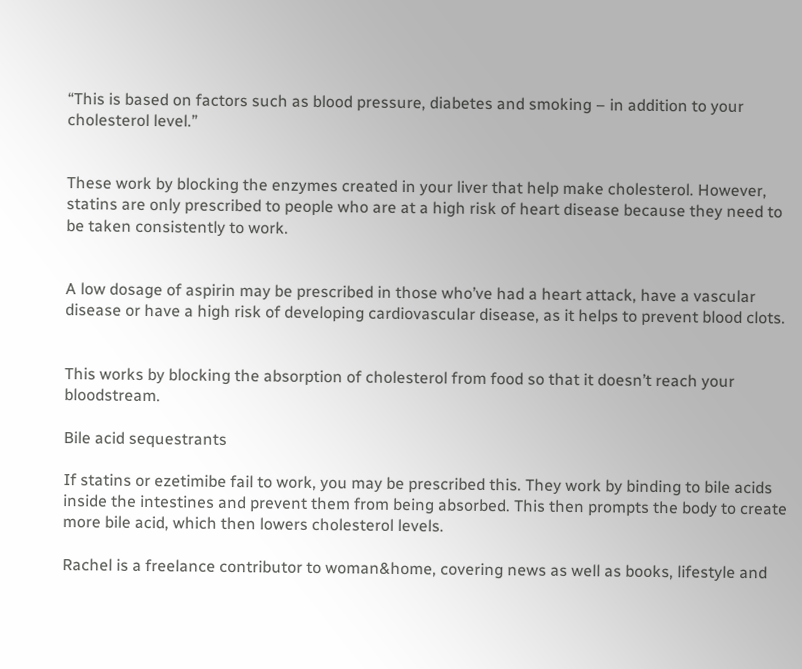“This is based on factors such as blood pressure, diabetes and smoking – in addition to your cholesterol level.”


These work by blocking the enzymes created in your liver that help make cholesterol. However, statins are only prescribed to people who are at a high risk of heart disease because they need to be taken consistently to work.


A low dosage of aspirin may be prescribed in those who’ve had a heart attack, have a vascular disease or have a high risk of developing cardiovascular disease, as it helps to prevent blood clots.


This works by blocking the absorption of cholesterol from food so that it doesn’t reach your bloodstream.

Bile acid sequestrants

If statins or ezetimibe fail to work, you may be prescribed this. They work by binding to bile acids inside the intestines and prevent them from being absorbed. This then prompts the body to create more bile acid, which then lowers cholesterol levels.

Rachel is a freelance contributor to woman&home, covering news as well as books, lifestyle and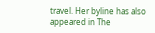travel. Her byline has also appeared in The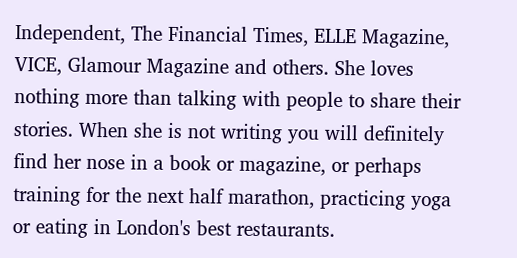Independent, The Financial Times, ELLE Magazine, VICE, Glamour Magazine and others. She loves nothing more than talking with people to share their stories. When she is not writing you will definitely find her nose in a book or magazine, or perhaps training for the next half marathon, practicing yoga or eating in London's best restaurants.